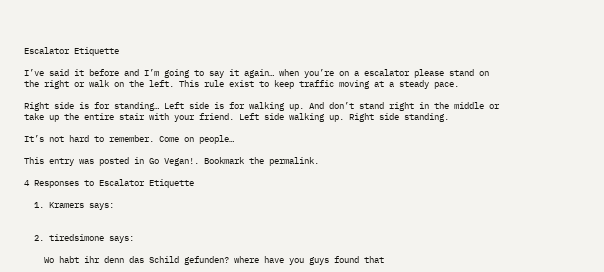Escalator Etiquette

I’ve said it before and I’m going to say it again… when you’re on a escalator please stand on the right or walk on the left. This rule exist to keep traffic moving at a steady pace.

Right side is for standing… Left side is for walking up. And don’t stand right in the middle or take up the entire stair with your friend. Left side walking up. Right side standing.

It’s not hard to remember. Come on people…

This entry was posted in Go Vegan!. Bookmark the permalink.

4 Responses to Escalator Etiquette

  1. Kramers says:


  2. tiredsimone says:

    Wo habt ihr denn das Schild gefunden? where have you guys found that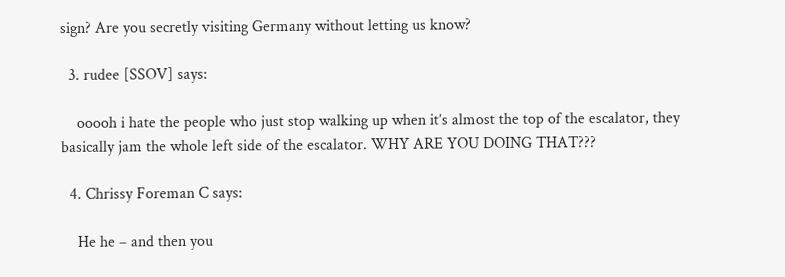sign? Are you secretly visiting Germany without letting us know?

  3. rudee [SSOV] says:

    ooooh i hate the people who just stop walking up when it’s almost the top of the escalator, they basically jam the whole left side of the escalator. WHY ARE YOU DOING THAT???

  4. Chrissy Foreman C says:

    He he – and then you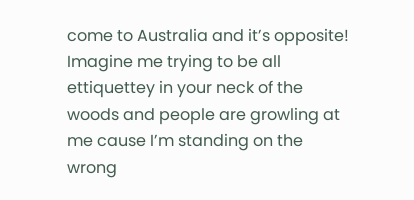come to Australia and it’s opposite! Imagine me trying to be all ettiquettey in your neck of the woods and people are growling at me cause I’m standing on the wrong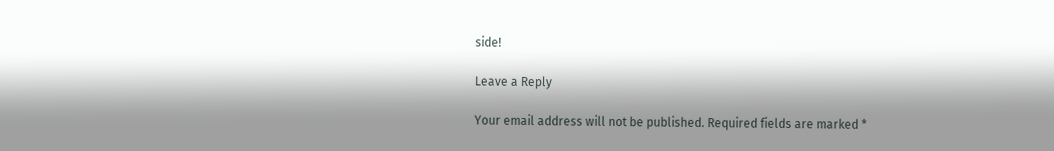side!

Leave a Reply

Your email address will not be published. Required fields are marked *